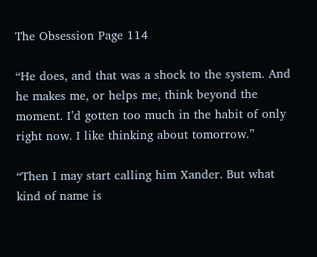The Obsession Page 114

“He does, and that was a shock to the system. And he makes me, or helps me, think beyond the moment. I’d gotten too much in the habit of only right now. I like thinking about tomorrow.”

“Then I may start calling him Xander. But what kind of name is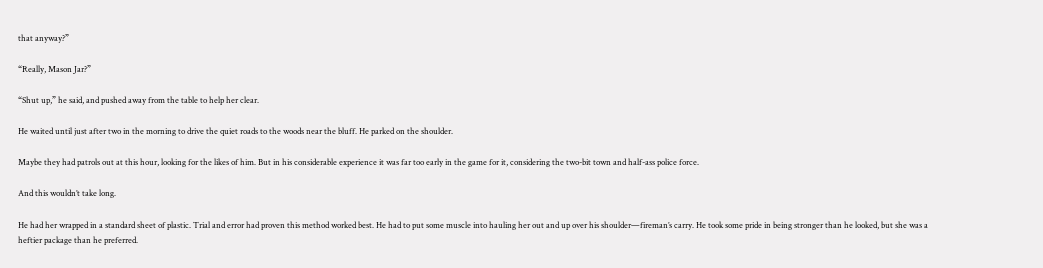that anyway?”

“Really, Mason Jar?”

“Shut up,” he said, and pushed away from the table to help her clear.

He waited until just after two in the morning to drive the quiet roads to the woods near the bluff. He parked on the shoulder.

Maybe they had patrols out at this hour, looking for the likes of him. But in his considerable experience it was far too early in the game for it, considering the two-bit town and half-ass police force.

And this wouldn’t take long.

He had her wrapped in a standard sheet of plastic. Trial and error had proven this method worked best. He had to put some muscle into hauling her out and up over his shoulder—fireman’s carry. He took some pride in being stronger than he looked, but she was a heftier package than he preferred.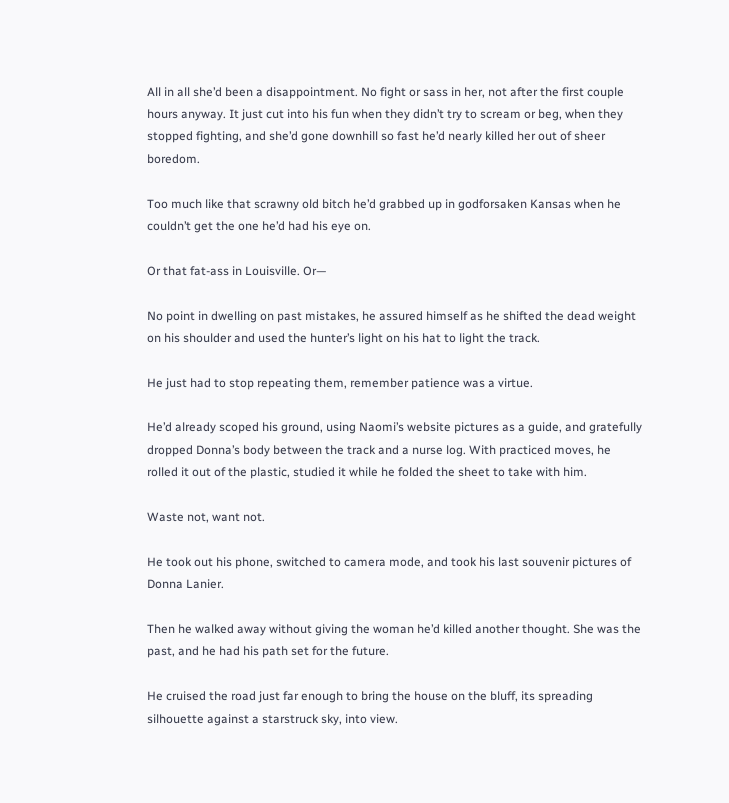All in all she’d been a disappointment. No fight or sass in her, not after the first couple hours anyway. It just cut into his fun when they didn’t try to scream or beg, when they stopped fighting, and she’d gone downhill so fast he’d nearly killed her out of sheer boredom.

Too much like that scrawny old bitch he’d grabbed up in godforsaken Kansas when he couldn’t get the one he’d had his eye on.

Or that fat-ass in Louisville. Or—

No point in dwelling on past mistakes, he assured himself as he shifted the dead weight on his shoulder and used the hunter’s light on his hat to light the track.

He just had to stop repeating them, remember patience was a virtue.

He’d already scoped his ground, using Naomi’s website pictures as a guide, and gratefully dropped Donna’s body between the track and a nurse log. With practiced moves, he rolled it out of the plastic, studied it while he folded the sheet to take with him.

Waste not, want not.

He took out his phone, switched to camera mode, and took his last souvenir pictures of Donna Lanier.

Then he walked away without giving the woman he’d killed another thought. She was the past, and he had his path set for the future.

He cruised the road just far enough to bring the house on the bluff, its spreading silhouette against a starstruck sky, into view.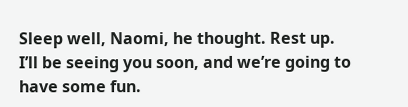Sleep well, Naomi, he thought. Rest up. I’ll be seeing you soon, and we’re going to have some fun.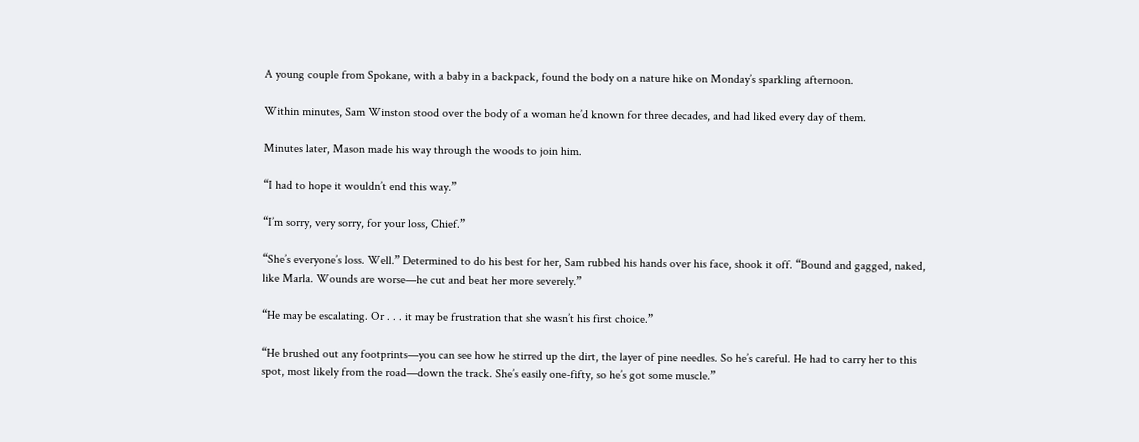A young couple from Spokane, with a baby in a backpack, found the body on a nature hike on Monday’s sparkling afternoon.

Within minutes, Sam Winston stood over the body of a woman he’d known for three decades, and had liked every day of them.

Minutes later, Mason made his way through the woods to join him.

“I had to hope it wouldn’t end this way.”

“I’m sorry, very sorry, for your loss, Chief.”

“She’s everyone’s loss. Well.” Determined to do his best for her, Sam rubbed his hands over his face, shook it off. “Bound and gagged, naked, like Marla. Wounds are worse—he cut and beat her more severely.”

“He may be escalating. Or . . . it may be frustration that she wasn’t his first choice.”

“He brushed out any footprints—you can see how he stirred up the dirt, the layer of pine needles. So he’s careful. He had to carry her to this spot, most likely from the road—down the track. She’s easily one-fifty, so he’s got some muscle.”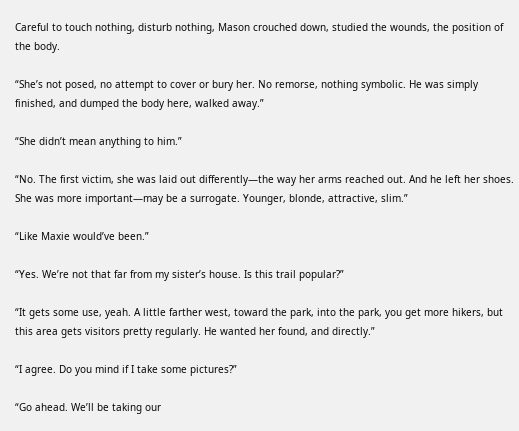Careful to touch nothing, disturb nothing, Mason crouched down, studied the wounds, the position of the body.

“She’s not posed, no attempt to cover or bury her. No remorse, nothing symbolic. He was simply finished, and dumped the body here, walked away.”

“She didn’t mean anything to him.”

“No. The first victim, she was laid out differently—the way her arms reached out. And he left her shoes. She was more important—may be a surrogate. Younger, blonde, attractive, slim.”

“Like Maxie would’ve been.”

“Yes. We’re not that far from my sister’s house. Is this trail popular?”

“It gets some use, yeah. A little farther west, toward the park, into the park, you get more hikers, but this area gets visitors pretty regularly. He wanted her found, and directly.”

“I agree. Do you mind if I take some pictures?”

“Go ahead. We’ll be taking our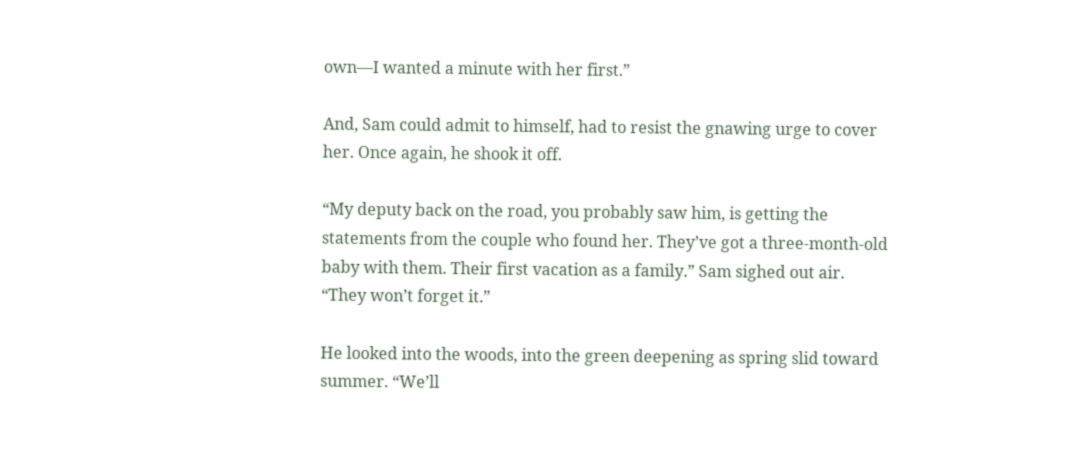own—I wanted a minute with her first.”

And, Sam could admit to himself, had to resist the gnawing urge to cover her. Once again, he shook it off.

“My deputy back on the road, you probably saw him, is getting the statements from the couple who found her. They’ve got a three-month-old baby with them. Their first vacation as a family.” Sam sighed out air. “They won’t forget it.”

He looked into the woods, into the green deepening as spring slid toward summer. “We’ll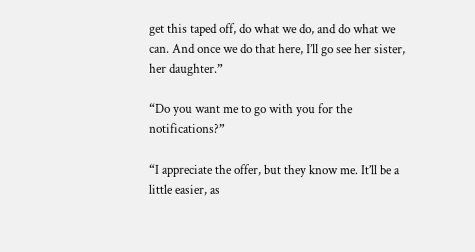get this taped off, do what we do, and do what we can. And once we do that here, I’ll go see her sister, her daughter.”

“Do you want me to go with you for the notifications?”

“I appreciate the offer, but they know me. It’ll be a little easier, as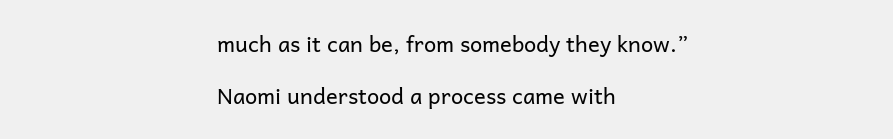much as it can be, from somebody they know.”

Naomi understood a process came with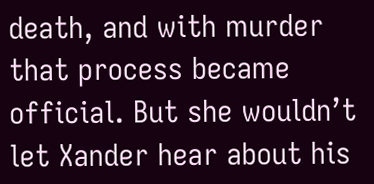death, and with murder that process became official. But she wouldn’t let Xander hear about his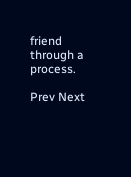friend through a process.

Prev Next